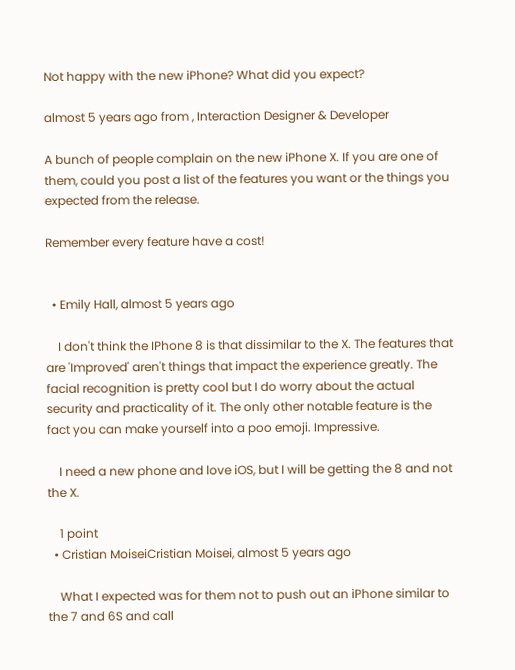Not happy with the new iPhone? What did you expect?

almost 5 years ago from , Interaction Designer & Developer

A bunch of people complain on the new iPhone X. If you are one of them, could you post a list of the features you want or the things you expected from the release.

Remember every feature have a cost!


  • Emily Hall, almost 5 years ago

    I don't think the IPhone 8 is that dissimilar to the X. The features that are 'Improved' aren't things that impact the experience greatly. The facial recognition is pretty cool but I do worry about the actual security and practicality of it. The only other notable feature is the fact you can make yourself into a poo emoji. Impressive.

    I need a new phone and love iOS, but I will be getting the 8 and not the X.

    1 point
  • Cristian MoiseiCristian Moisei, almost 5 years ago

    What I expected was for them not to push out an iPhone similar to the 7 and 6S and call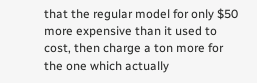that the regular model for only $50 more expensive than it used to cost, then charge a ton more for the one which actually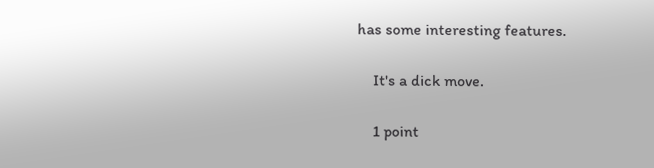has some interesting features.

    It's a dick move.

    1 point